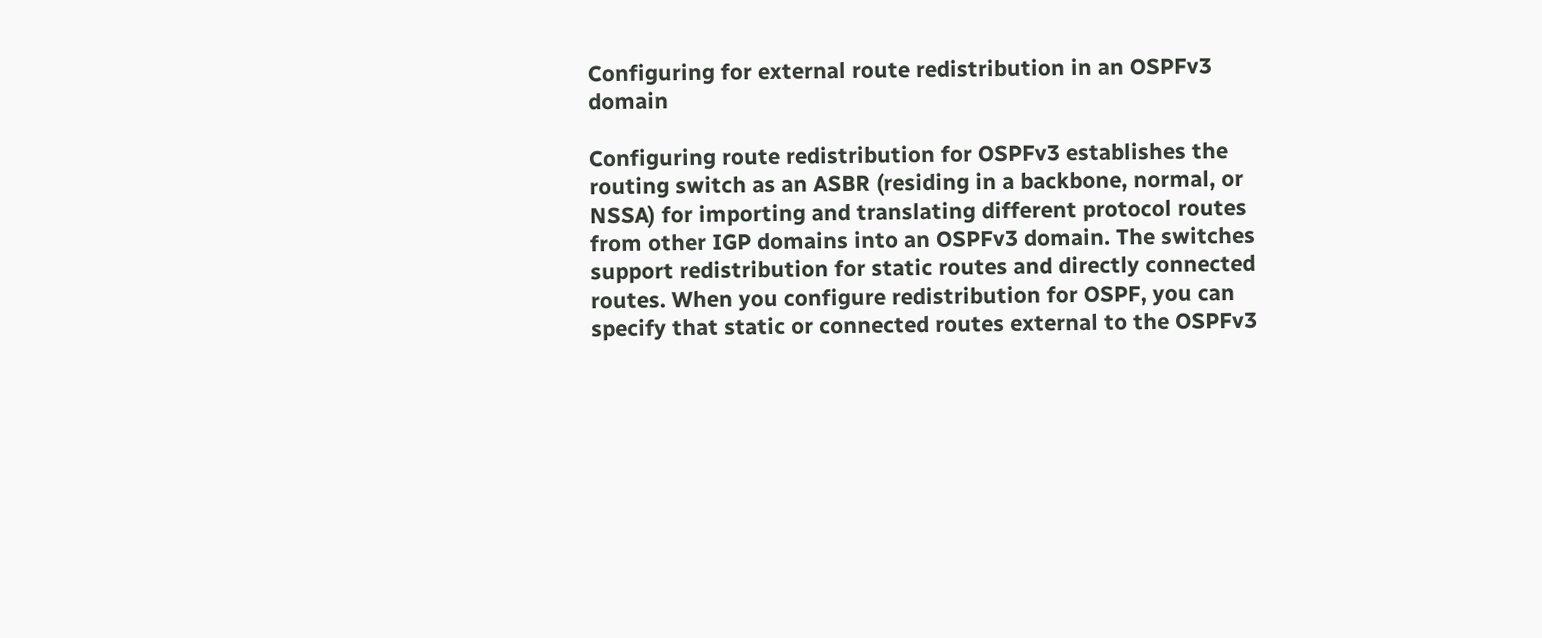Configuring for external route redistribution in an OSPFv3 domain

Configuring route redistribution for OSPFv3 establishes the routing switch as an ASBR (residing in a backbone, normal, or NSSA) for importing and translating different protocol routes from other IGP domains into an OSPFv3 domain. The switches support redistribution for static routes and directly connected routes. When you configure redistribution for OSPF, you can specify that static or connected routes external to the OSPFv3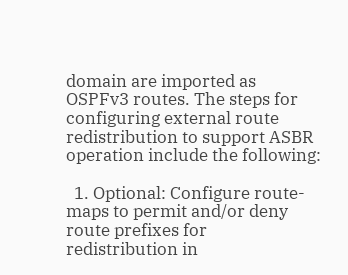domain are imported as OSPFv3 routes. The steps for configuring external route redistribution to support ASBR operation include the following:

  1. Optional: Configure route-maps to permit and/or deny route prefixes for redistribution in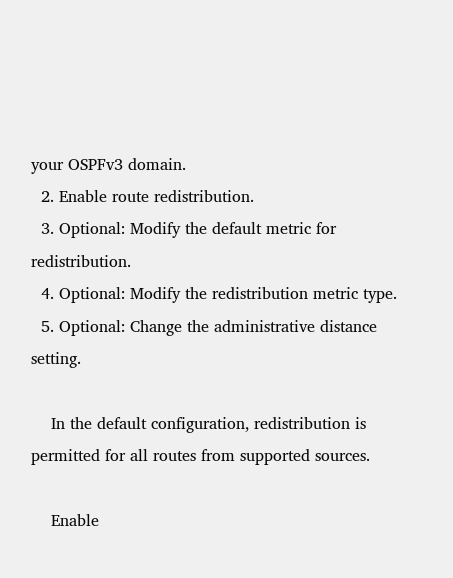your OSPFv3 domain.
  2. Enable route redistribution.
  3. Optional: Modify the default metric for redistribution.
  4. Optional: Modify the redistribution metric type.
  5. Optional: Change the administrative distance setting.

    In the default configuration, redistribution is permitted for all routes from supported sources.

    Enable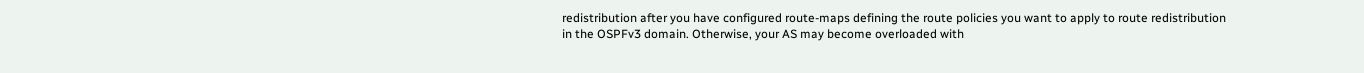redistribution after you have configured route-maps defining the route policies you want to apply to route redistribution in the OSPFv3 domain. Otherwise, your AS may become overloaded with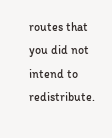routes that you did not intend to redistribute.